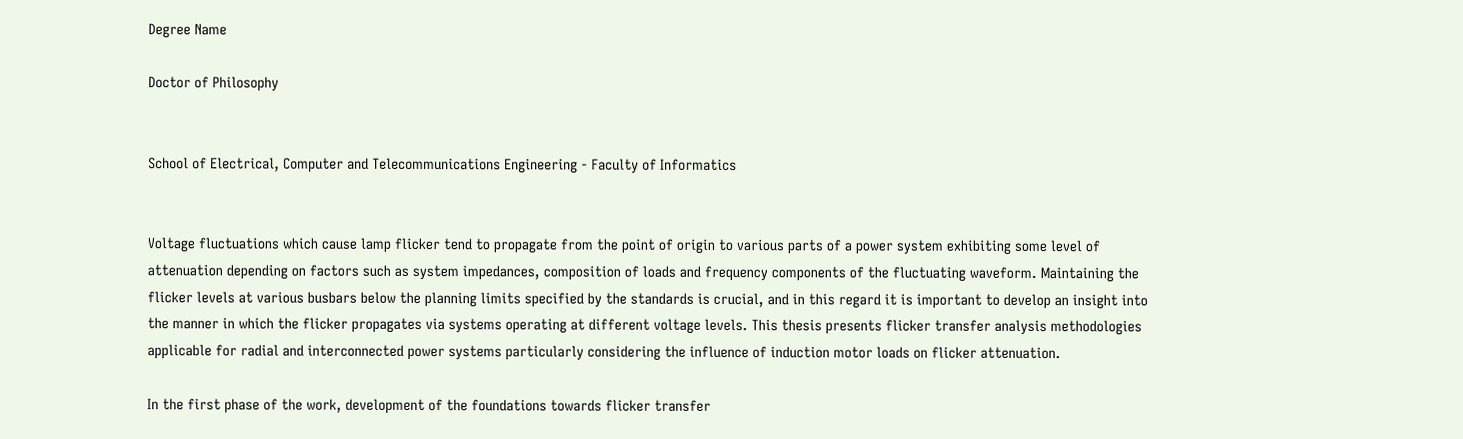Degree Name

Doctor of Philosophy


School of Electrical, Computer and Telecommunications Engineering - Faculty of Informatics


Voltage fluctuations which cause lamp flicker tend to propagate from the point of origin to various parts of a power system exhibiting some level of attenuation depending on factors such as system impedances, composition of loads and frequency components of the fluctuating waveform. Maintaining the flicker levels at various busbars below the planning limits specified by the standards is crucial, and in this regard it is important to develop an insight into the manner in which the flicker propagates via systems operating at different voltage levels. This thesis presents flicker transfer analysis methodologies applicable for radial and interconnected power systems particularly considering the influence of induction motor loads on flicker attenuation.

In the first phase of the work, development of the foundations towards flicker transfer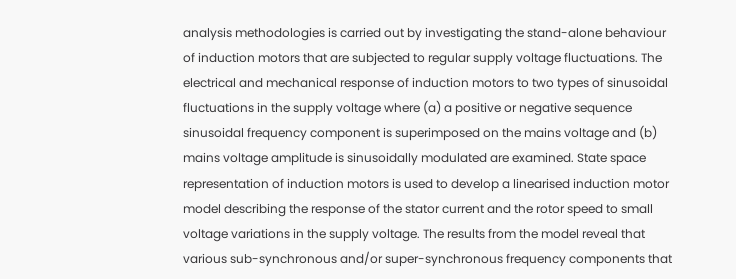analysis methodologies is carried out by investigating the stand-alone behaviour of induction motors that are subjected to regular supply voltage fluctuations. The electrical and mechanical response of induction motors to two types of sinusoidal fluctuations in the supply voltage where (a) a positive or negative sequence sinusoidal frequency component is superimposed on the mains voltage and (b) mains voltage amplitude is sinusoidally modulated are examined. State space representation of induction motors is used to develop a linearised induction motor model describing the response of the stator current and the rotor speed to small voltage variations in the supply voltage. The results from the model reveal that various sub-synchronous and/or super-synchronous frequency components that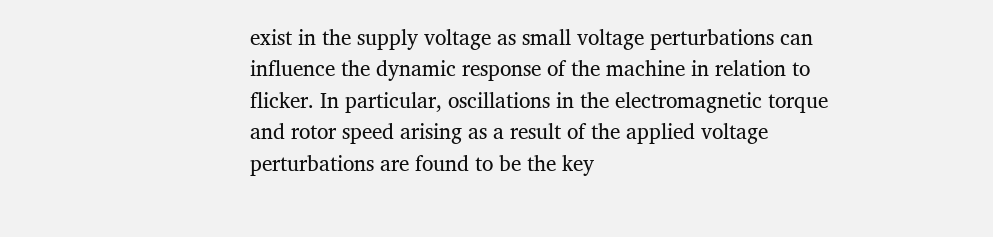exist in the supply voltage as small voltage perturbations can influence the dynamic response of the machine in relation to flicker. In particular, oscillations in the electromagnetic torque and rotor speed arising as a result of the applied voltage perturbations are found to be the key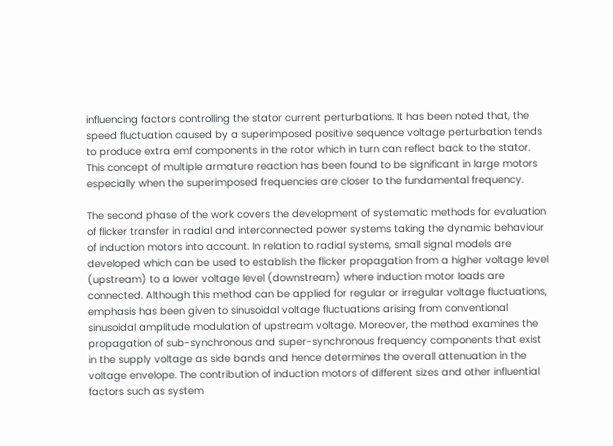influencing factors controlling the stator current perturbations. It has been noted that, the speed fluctuation caused by a superimposed positive sequence voltage perturbation tends to produce extra emf components in the rotor which in turn can reflect back to the stator. This concept of multiple armature reaction has been found to be significant in large motors especially when the superimposed frequencies are closer to the fundamental frequency.

The second phase of the work covers the development of systematic methods for evaluation of flicker transfer in radial and interconnected power systems taking the dynamic behaviour of induction motors into account. In relation to radial systems, small signal models are developed which can be used to establish the flicker propagation from a higher voltage level (upstream) to a lower voltage level (downstream) where induction motor loads are connected. Although this method can be applied for regular or irregular voltage fluctuations, emphasis has been given to sinusoidal voltage fluctuations arising from conventional sinusoidal amplitude modulation of upstream voltage. Moreover, the method examines the propagation of sub-synchronous and super-synchronous frequency components that exist in the supply voltage as side bands and hence determines the overall attenuation in the voltage envelope. The contribution of induction motors of different sizes and other influential factors such as system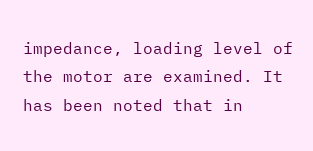impedance, loading level of the motor are examined. It has been noted that in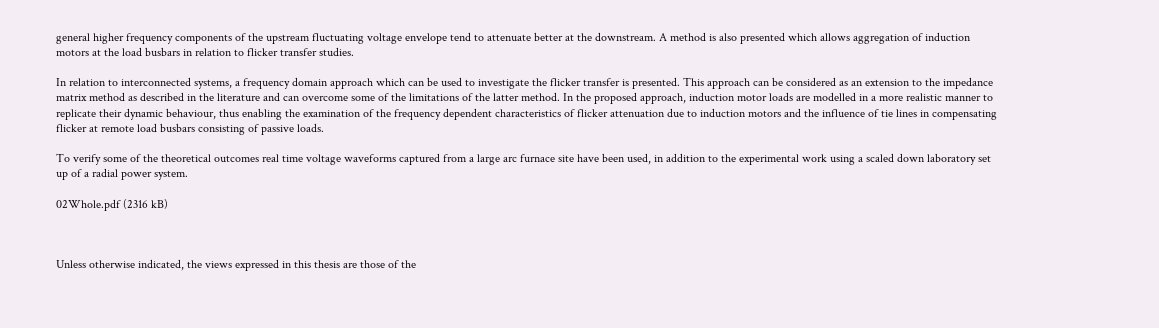general higher frequency components of the upstream fluctuating voltage envelope tend to attenuate better at the downstream. A method is also presented which allows aggregation of induction motors at the load busbars in relation to flicker transfer studies.

In relation to interconnected systems, a frequency domain approach which can be used to investigate the flicker transfer is presented. This approach can be considered as an extension to the impedance matrix method as described in the literature and can overcome some of the limitations of the latter method. In the proposed approach, induction motor loads are modelled in a more realistic manner to replicate their dynamic behaviour, thus enabling the examination of the frequency dependent characteristics of flicker attenuation due to induction motors and the influence of tie lines in compensating flicker at remote load busbars consisting of passive loads.

To verify some of the theoretical outcomes real time voltage waveforms captured from a large arc furnace site have been used, in addition to the experimental work using a scaled down laboratory set up of a radial power system.

02Whole.pdf (2316 kB)



Unless otherwise indicated, the views expressed in this thesis are those of the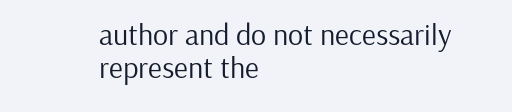author and do not necessarily represent the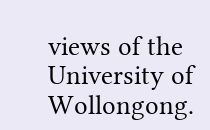views of the University of Wollongong.